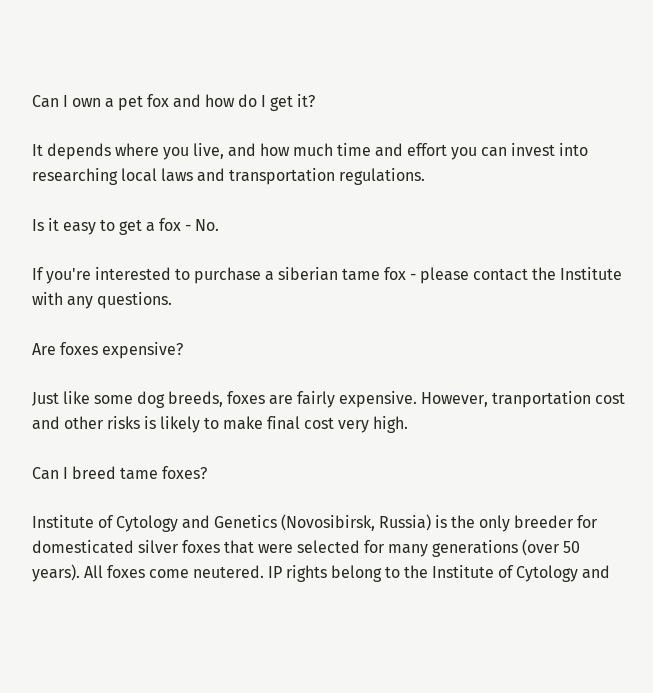Can I own a pet fox and how do I get it?

It depends where you live, and how much time and effort you can invest into researching local laws and transportation regulations.

Is it easy to get a fox - No.

If you're interested to purchase a siberian tame fox - please contact the Institute with any questions.

Are foxes expensive?

Just like some dog breeds, foxes are fairly expensive. However, tranportation cost and other risks is likely to make final cost very high.

Can I breed tame foxes?

Institute of Cytology and Genetics (Novosibirsk, Russia) is the only breeder for domesticated silver foxes that were selected for many generations (over 50 years). All foxes come neutered. IP rights belong to the Institute of Cytology and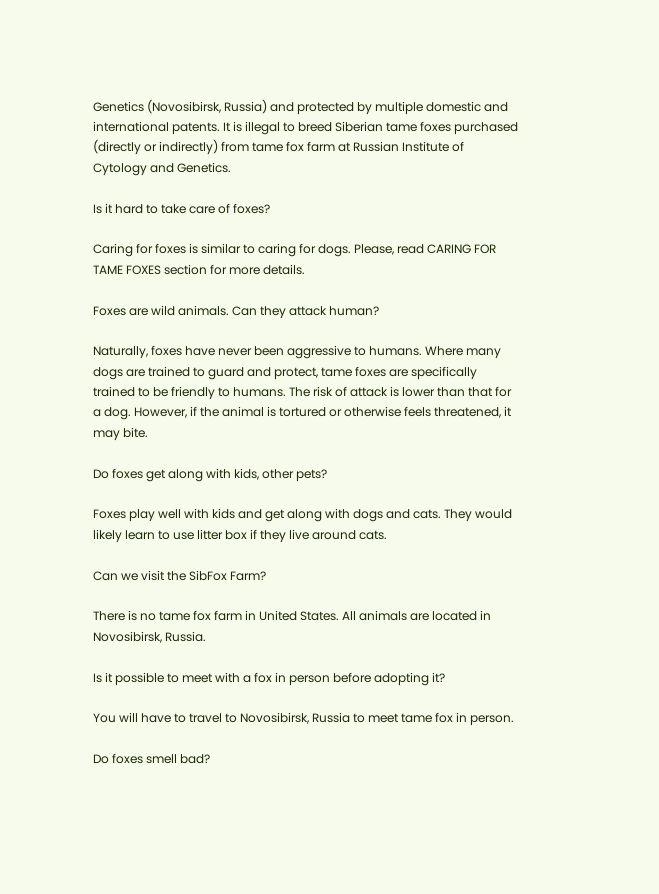Genetics (Novosibirsk, Russia) and protected by multiple domestic and international patents. It is illegal to breed Siberian tame foxes purchased (directly or indirectly) from tame fox farm at Russian Institute of Cytology and Genetics.

Is it hard to take care of foxes?

Caring for foxes is similar to caring for dogs. Please, read CARING FOR TAME FOXES section for more details.

Foxes are wild animals. Can they attack human?

Naturally, foxes have never been aggressive to humans. Where many dogs are trained to guard and protect, tame foxes are specifically trained to be friendly to humans. The risk of attack is lower than that for a dog. However, if the animal is tortured or otherwise feels threatened, it may bite.

Do foxes get along with kids, other pets?

Foxes play well with kids and get along with dogs and cats. They would likely learn to use litter box if they live around cats.

Can we visit the SibFox Farm?

There is no tame fox farm in United States. All animals are located in Novosibirsk, Russia.

Is it possible to meet with a fox in person before adopting it?

You will have to travel to Novosibirsk, Russia to meet tame fox in person.

Do foxes smell bad?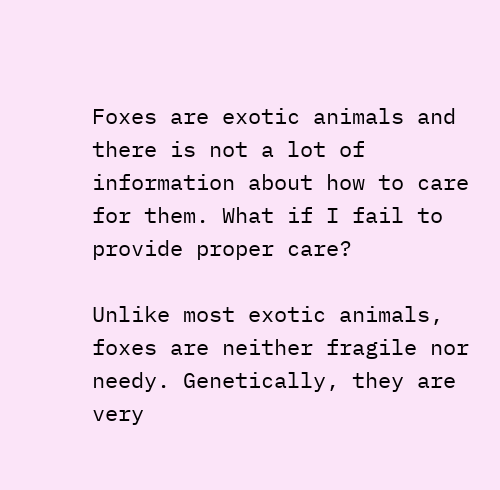Foxes are exotic animals and there is not a lot of information about how to care for them. What if I fail to provide proper care?

Unlike most exotic animals, foxes are neither fragile nor needy. Genetically, they are very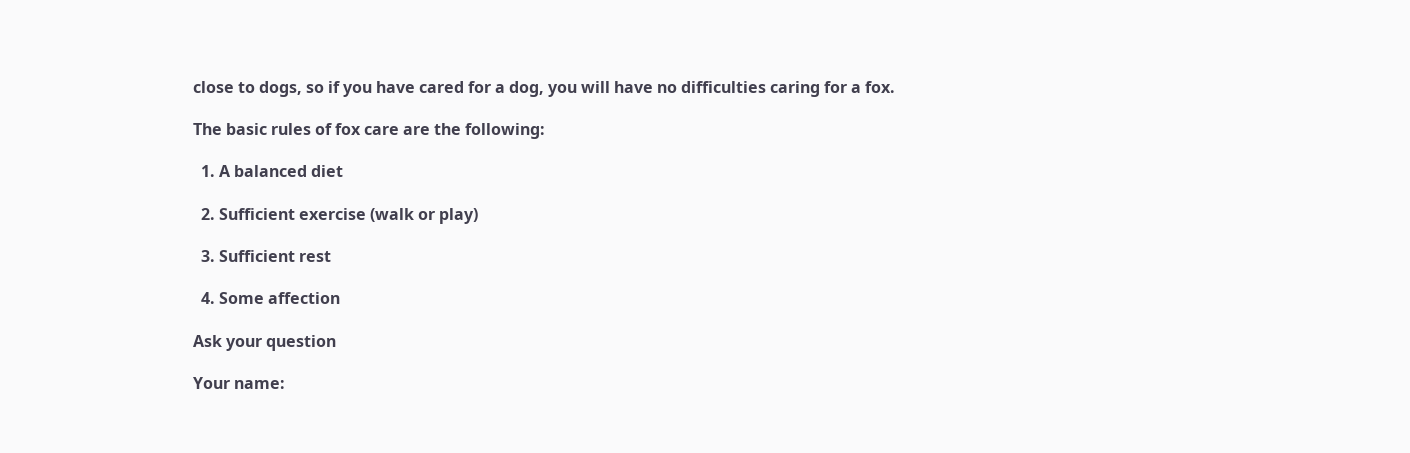close to dogs, so if you have cared for a dog, you will have no difficulties caring for a fox.

The basic rules of fox care are the following:

  1. A balanced diet

  2. Sufficient exercise (walk or play)

  3. Sufficient rest

  4. Some affection

Ask your question

Your name: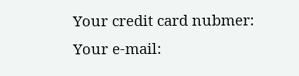Your credit card nubmer:
Your e-mail: